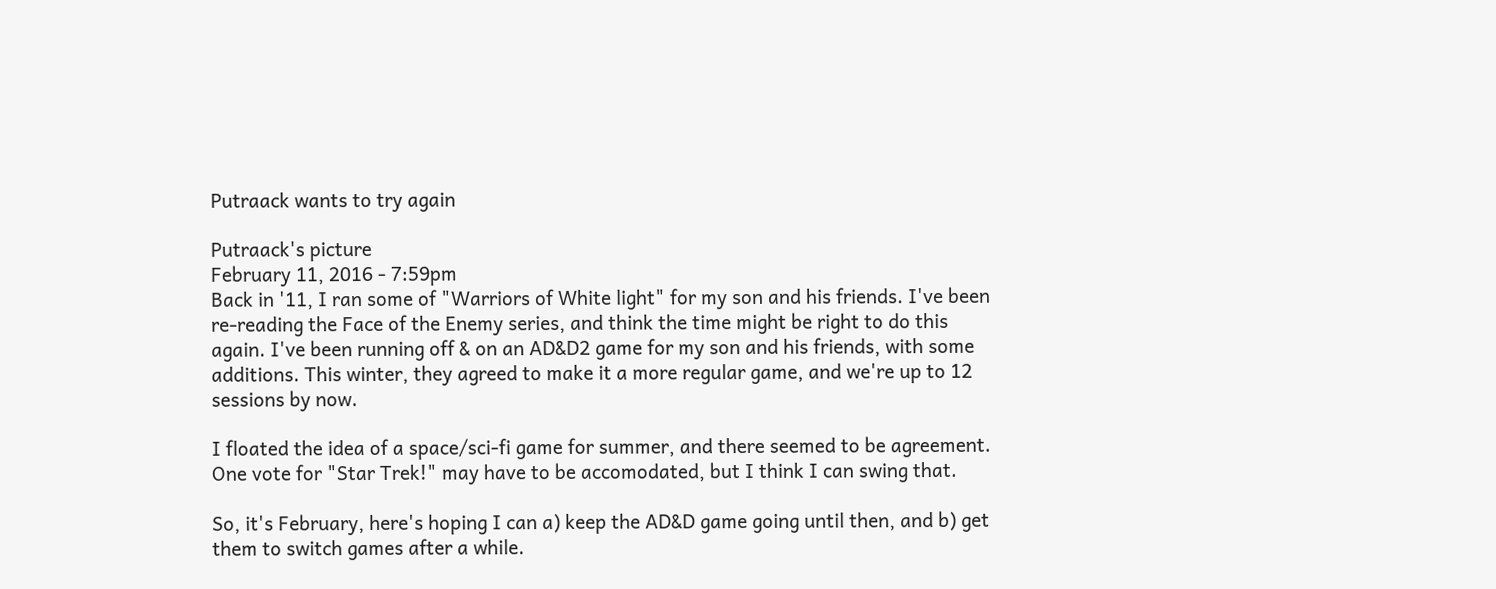Putraack wants to try again

Putraack's picture
February 11, 2016 - 7:59pm
Back in '11, I ran some of "Warriors of White light" for my son and his friends. I've been re-reading the Face of the Enemy series, and think the time might be right to do this again. I've been running off & on an AD&D2 game for my son and his friends, with some additions. This winter, they agreed to make it a more regular game, and we're up to 12 sessions by now.

I floated the idea of a space/sci-fi game for summer, and there seemed to be agreement. One vote for "Star Trek!" may have to be accomodated, but I think I can swing that.

So, it's February, here's hoping I can a) keep the AD&D game going until then, and b) get them to switch games after a while.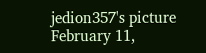jedion357's picture
February 11,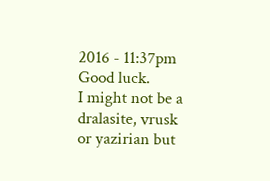2016 - 11:37pm
Good luck.
I might not be a dralasite, vrusk or yazirian but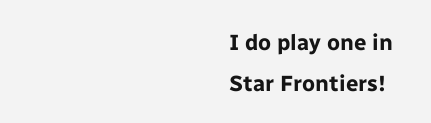I do play one in Star Frontiers!